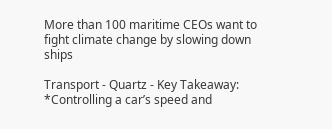More than 100 maritime CEOs want to fight climate change by slowing down ships

Transport - Quartz - Key Takeaway: *Controlling a car’s speed and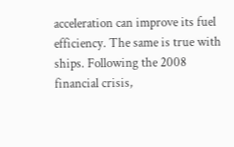acceleration can improve its fuel efficiency. The same is true with ships. Following the 2008 financial crisis,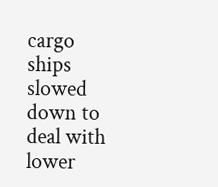cargo ships slowed down to deal with lower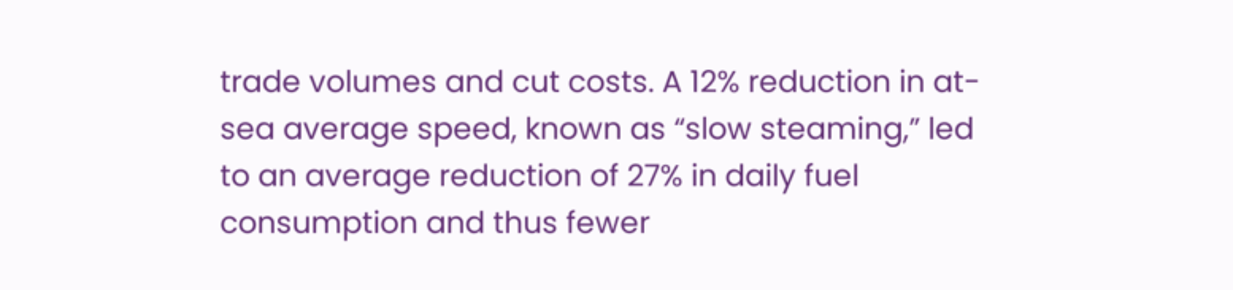trade volumes and cut costs. A 12% reduction in at-sea average speed, known as “slow steaming,” led to an average reduction of 27% in daily fuel consumption and thus fewer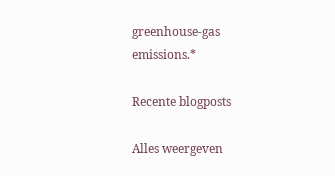greenhouse-gas emissions.*

Recente blogposts

Alles weergeven